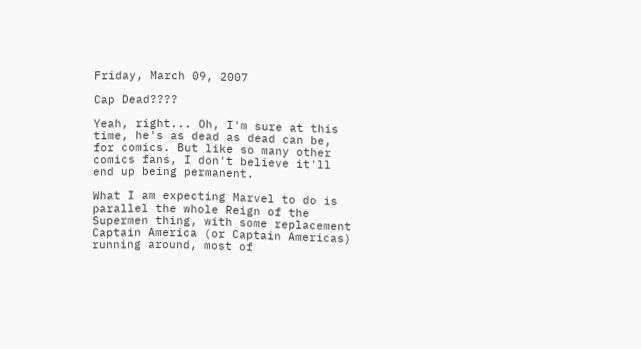Friday, March 09, 2007

Cap Dead????

Yeah, right... Oh, I'm sure at this time, he's as dead as dead can be, for comics. But like so many other comics fans, I don't believe it'll end up being permanent.

What I am expecting Marvel to do is parallel the whole Reign of the Supermen thing, with some replacement Captain America (or Captain Americas) running around, most of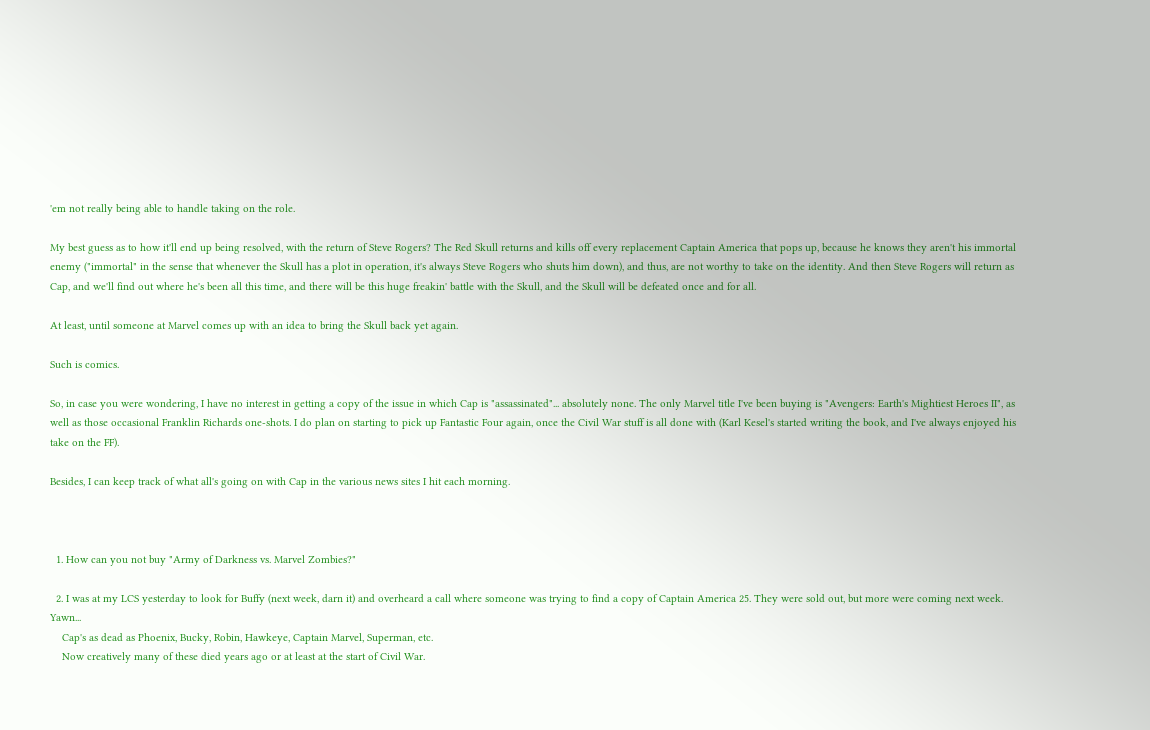'em not really being able to handle taking on the role.

My best guess as to how it'll end up being resolved, with the return of Steve Rogers? The Red Skull returns and kills off every replacement Captain America that pops up, because he knows they aren't his immortal enemy ("immortal" in the sense that whenever the Skull has a plot in operation, it's always Steve Rogers who shuts him down), and thus, are not worthy to take on the identity. And then Steve Rogers will return as Cap, and we'll find out where he's been all this time, and there will be this huge freakin' battle with the Skull, and the Skull will be defeated once and for all.

At least, until someone at Marvel comes up with an idea to bring the Skull back yet again.

Such is comics.

So, in case you were wondering, I have no interest in getting a copy of the issue in which Cap is "assassinated"... absolutely none. The only Marvel title I've been buying is "Avengers: Earth's Mightiest Heroes II", as well as those occasional Franklin Richards one-shots. I do plan on starting to pick up Fantastic Four again, once the Civil War stuff is all done with (Karl Kesel's started writing the book, and I've always enjoyed his take on the FF).

Besides, I can keep track of what all's going on with Cap in the various news sites I hit each morning.



  1. How can you not buy "Army of Darkness vs. Marvel Zombies?"

  2. I was at my LCS yesterday to look for Buffy (next week, darn it) and overheard a call where someone was trying to find a copy of Captain America 25. They were sold out, but more were coming next week. Yawn...
    Cap's as dead as Phoenix, Bucky, Robin, Hawkeye, Captain Marvel, Superman, etc.
    Now creatively many of these died years ago or at least at the start of Civil War.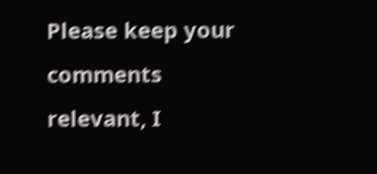Please keep your comments relevant, I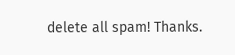delete all spam! Thanks.